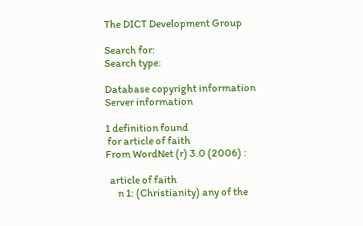The DICT Development Group

Search for:
Search type:

Database copyright information
Server information

1 definition found
 for article of faith
From WordNet (r) 3.0 (2006) :

  article of faith
      n 1: (Christianity) any of the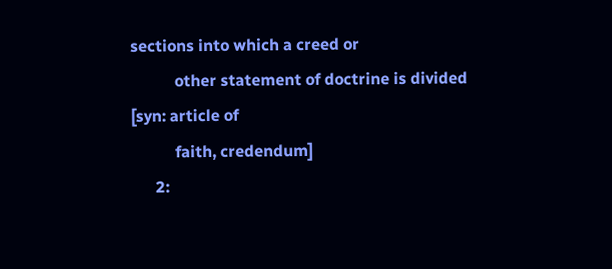sections into which a creed or
           other statement of doctrine is divided [syn: article of
           faith, credendum]
      2: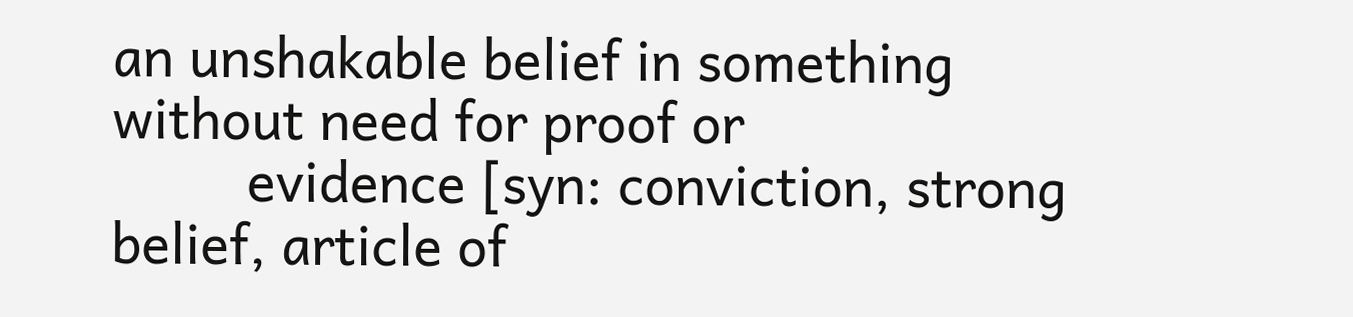an unshakable belief in something without need for proof or
         evidence [syn: conviction, strong belief, article of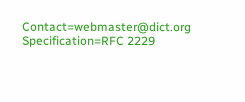Contact=webmaster@dict.org Specification=RFC 2229